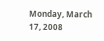Monday, March 17, 2008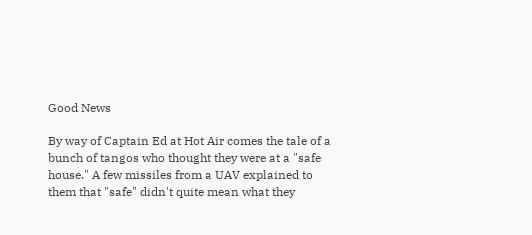Good News

By way of Captain Ed at Hot Air comes the tale of a bunch of tangos who thought they were at a "safe house." A few missiles from a UAV explained to them that "safe" didn't quite mean what they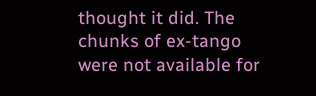thought it did. The chunks of ex-tango were not available for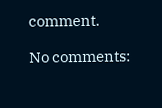comment.

No comments: